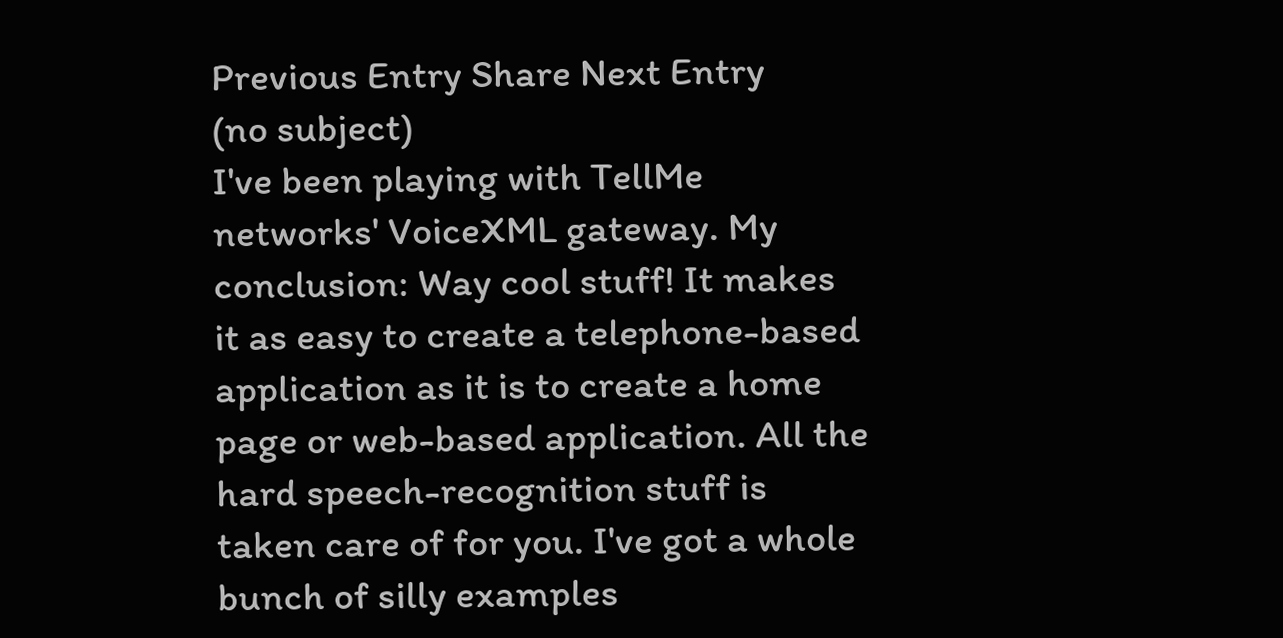Previous Entry Share Next Entry
(no subject)
I've been playing with TellMe networks' VoiceXML gateway. My conclusion: Way cool stuff! It makes it as easy to create a telephone-based application as it is to create a home page or web-based application. All the hard speech-recognition stuff is taken care of for you. I've got a whole bunch of silly examples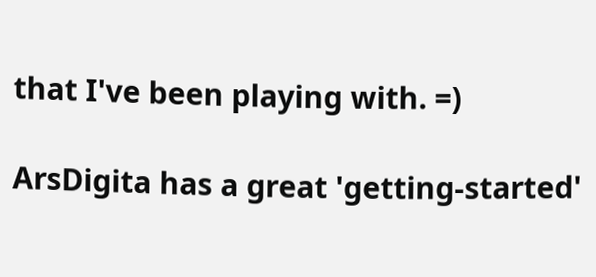that I've been playing with. =)

ArsDigita has a great 'getting-started'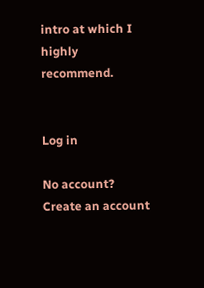intro at which I highly recommend.


Log in

No account? Create an account